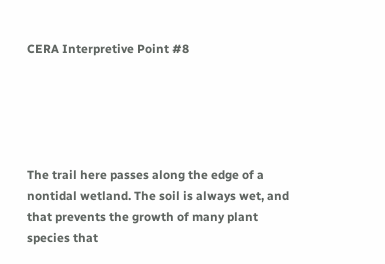CERA Interpretive Point #8





The trail here passes along the edge of a nontidal wetland. The soil is always wet, and that prevents the growth of many plant species that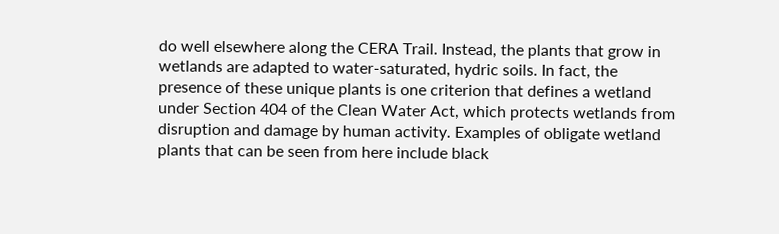do well elsewhere along the CERA Trail. Instead, the plants that grow in wetlands are adapted to water-saturated, hydric soils. In fact, the presence of these unique plants is one criterion that defines a wetland under Section 404 of the Clean Water Act, which protects wetlands from disruption and damage by human activity. Examples of obligate wetland plants that can be seen from here include black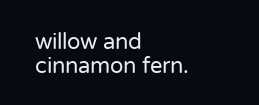willow and cinnamon fern.